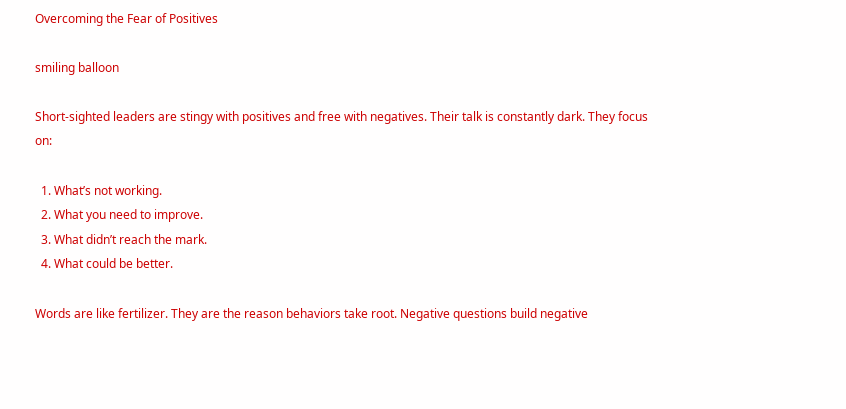Overcoming the Fear of Positives

smiling balloon

Short-sighted leaders are stingy with positives and free with negatives. Their talk is constantly dark. They focus on:

  1. What’s not working.
  2. What you need to improve.
  3. What didn’t reach the mark.
  4. What could be better.

Words are like fertilizer. They are the reason behaviors take root. Negative questions build negative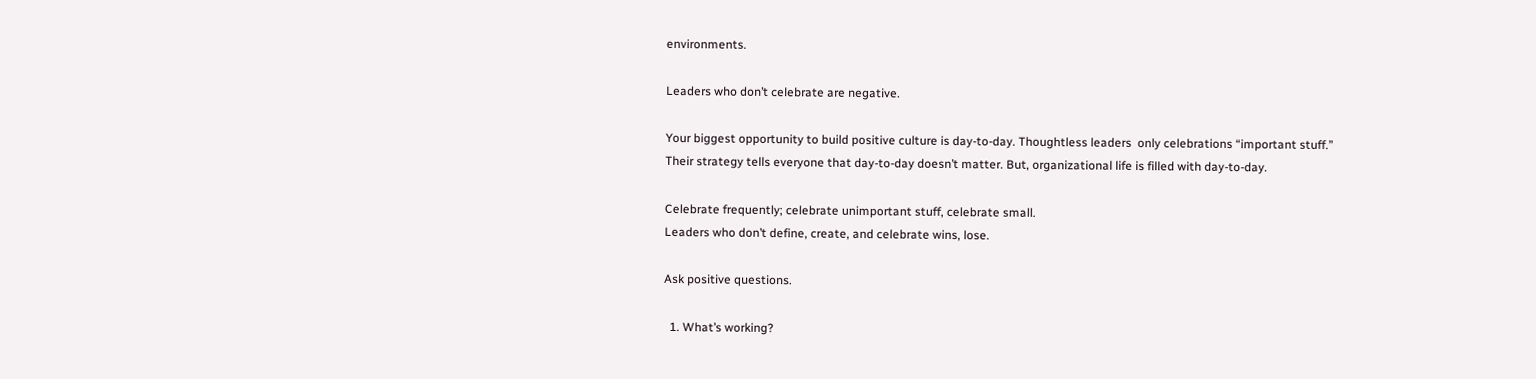environments.

Leaders who don’t celebrate are negative.

Your biggest opportunity to build positive culture is day-to-day. Thoughtless leaders  only celebrations “important stuff.” Their strategy tells everyone that day-to-day doesn’t matter. But, organizational life is filled with day-to-day.

Celebrate frequently; celebrate unimportant stuff, celebrate small.
Leaders who don’t define, create, and celebrate wins, lose.

Ask positive questions.

  1. What’s working?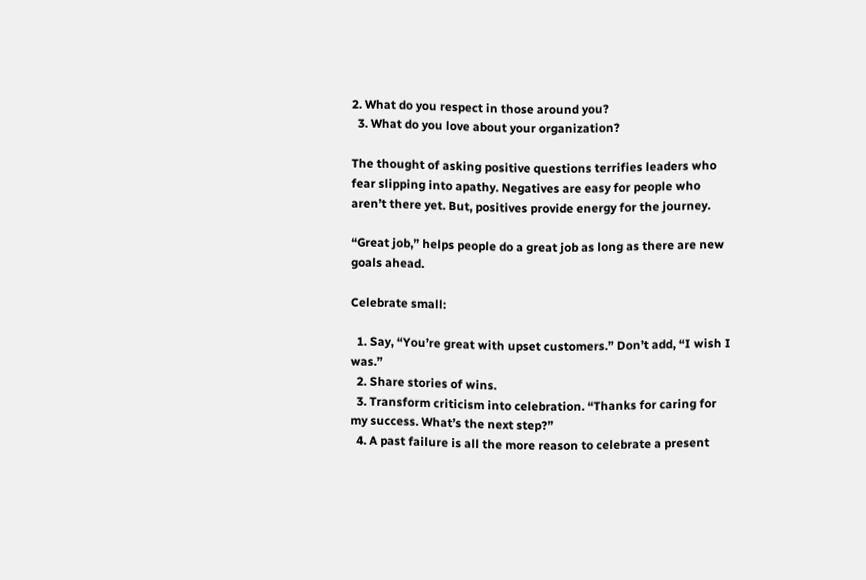2. What do you respect in those around you?
  3. What do you love about your organization?

The thought of asking positive questions terrifies leaders who fear slipping into apathy. Negatives are easy for people who aren’t there yet. But, positives provide energy for the journey.

“Great job,” helps people do a great job as long as there are new goals ahead.

Celebrate small:

  1. Say, “You’re great with upset customers.” Don’t add, “I wish I was.”
  2. Share stories of wins.
  3. Transform criticism into celebration. “Thanks for caring for my success. What’s the next step?”
  4. A past failure is all the more reason to celebrate a present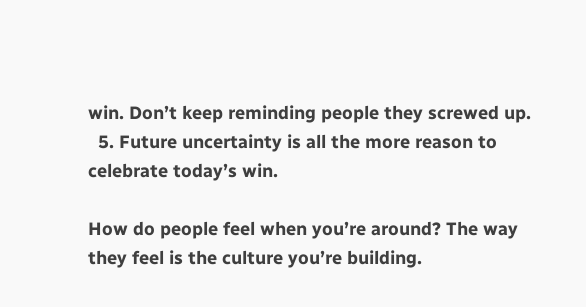win. Don’t keep reminding people they screwed up.
  5. Future uncertainty is all the more reason to celebrate today’s win.

How do people feel when you’re around? The way they feel is the culture you’re building.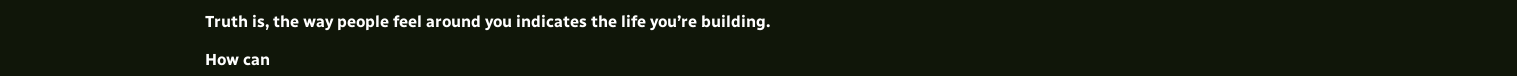Truth is, the way people feel around you indicates the life you’re building.

How can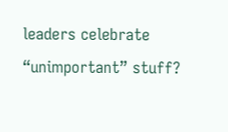leaders celebrate “unimportant” stuff?